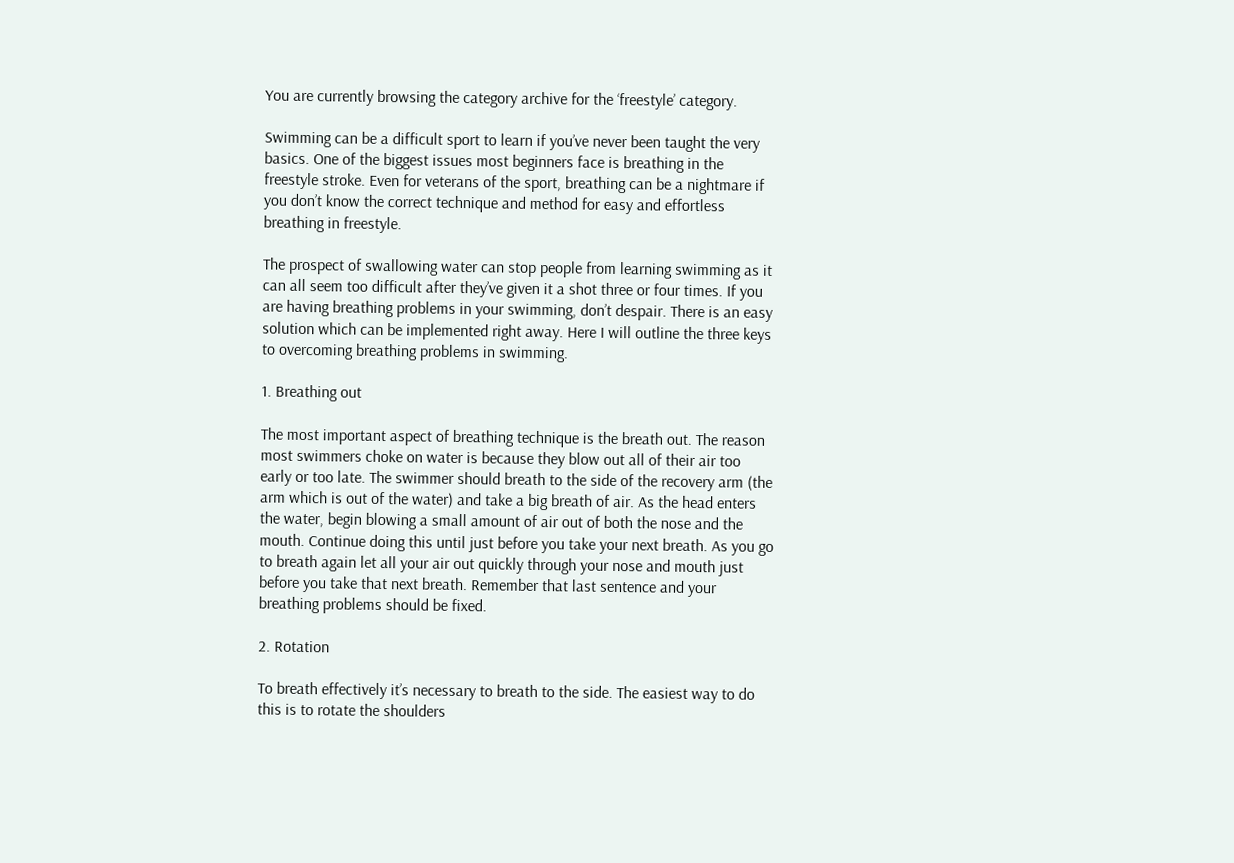You are currently browsing the category archive for the ‘freestyle’ category.

Swimming can be a difficult sport to learn if you’ve never been taught the very basics. One of the biggest issues most beginners face is breathing in the freestyle stroke. Even for veterans of the sport, breathing can be a nightmare if you don’t know the correct technique and method for easy and effortless breathing in freestyle.

The prospect of swallowing water can stop people from learning swimming as it can all seem too difficult after they’ve given it a shot three or four times. If you are having breathing problems in your swimming, don’t despair. There is an easy solution which can be implemented right away. Here I will outline the three keys to overcoming breathing problems in swimming.

1. Breathing out

The most important aspect of breathing technique is the breath out. The reason most swimmers choke on water is because they blow out all of their air too early or too late. The swimmer should breath to the side of the recovery arm (the arm which is out of the water) and take a big breath of air. As the head enters the water, begin blowing a small amount of air out of both the nose and the mouth. Continue doing this until just before you take your next breath. As you go to breath again let all your air out quickly through your nose and mouth just before you take that next breath. Remember that last sentence and your breathing problems should be fixed.

2. Rotation

To breath effectively it’s necessary to breath to the side. The easiest way to do this is to rotate the shoulders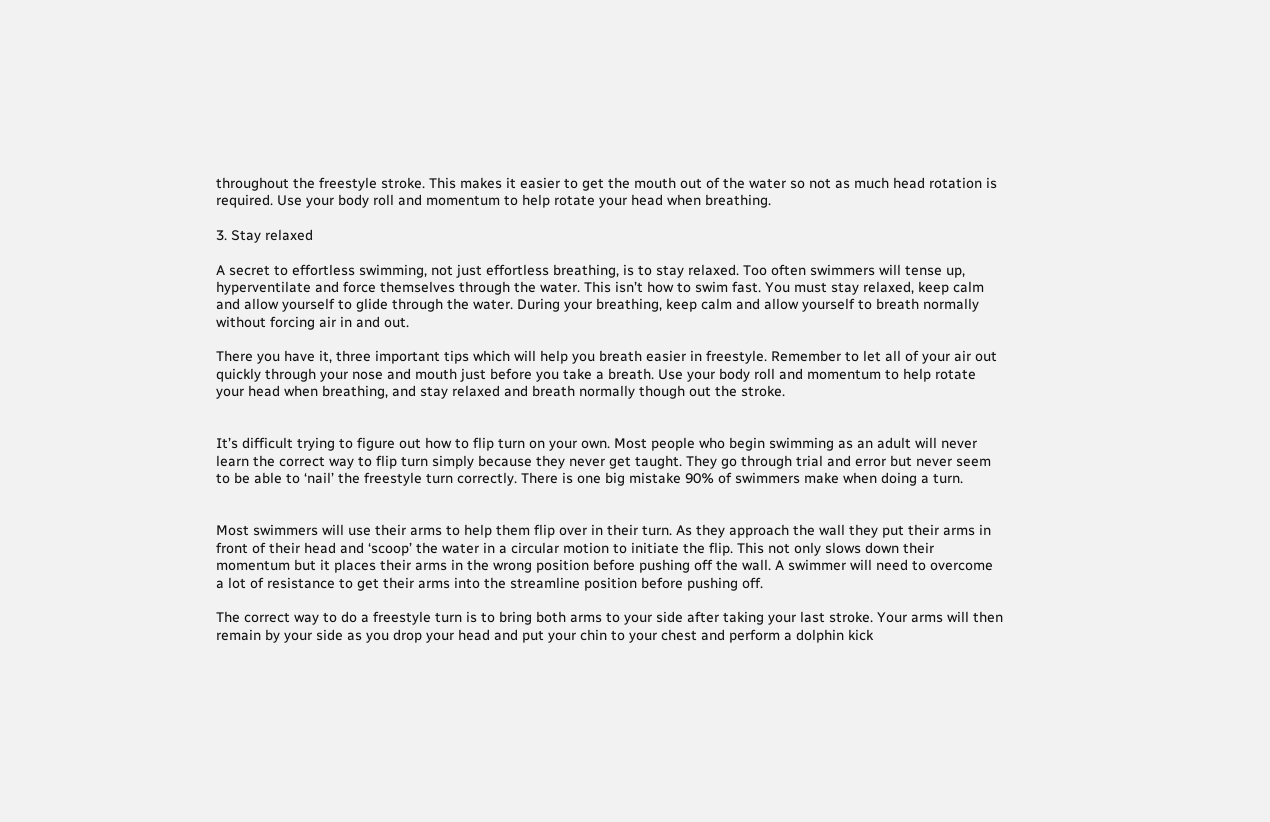throughout the freestyle stroke. This makes it easier to get the mouth out of the water so not as much head rotation is required. Use your body roll and momentum to help rotate your head when breathing.

3. Stay relaxed

A secret to effortless swimming, not just effortless breathing, is to stay relaxed. Too often swimmers will tense up, hyperventilate and force themselves through the water. This isn’t how to swim fast. You must stay relaxed, keep calm and allow yourself to glide through the water. During your breathing, keep calm and allow yourself to breath normally without forcing air in and out.

There you have it, three important tips which will help you breath easier in freestyle. Remember to let all of your air out quickly through your nose and mouth just before you take a breath. Use your body roll and momentum to help rotate your head when breathing, and stay relaxed and breath normally though out the stroke.


It’s difficult trying to figure out how to flip turn on your own. Most people who begin swimming as an adult will never learn the correct way to flip turn simply because they never get taught. They go through trial and error but never seem to be able to ‘nail’ the freestyle turn correctly. There is one big mistake 90% of swimmers make when doing a turn.


Most swimmers will use their arms to help them flip over in their turn. As they approach the wall they put their arms in front of their head and ‘scoop’ the water in a circular motion to initiate the flip. This not only slows down their momentum but it places their arms in the wrong position before pushing off the wall. A swimmer will need to overcome a lot of resistance to get their arms into the streamline position before pushing off.

The correct way to do a freestyle turn is to bring both arms to your side after taking your last stroke. Your arms will then remain by your side as you drop your head and put your chin to your chest and perform a dolphin kick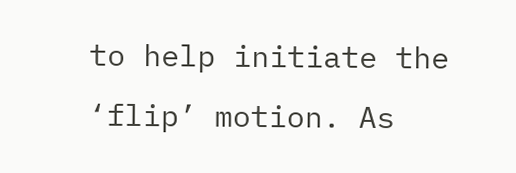to help initiate the ‘flip’ motion. As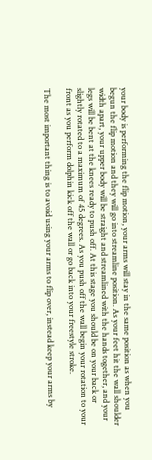your body is performing the flip motion, your arms will stay in the same position as when you begun the flip motion and they will go into streamline position. As your feet hit the wall shoulder width apart, your upper body will be straight and streamlined with the hands together, and your legs will be bent at the knees ready to push off. At this stage you should be on your back or slightly rotated to a maximum of 45 degrees. As you push off the wall begin your rotation to your front as you perform dolphin kick off the wall or go back into your freestyle stroke.

The most important thing is to avoid using your arms to flip over, instead keep your arms by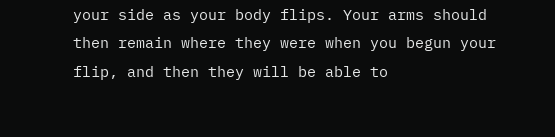your side as your body flips. Your arms should then remain where they were when you begun your flip, and then they will be able to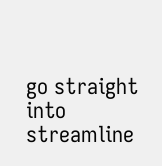go straight into streamline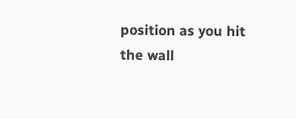position as you hit the wall